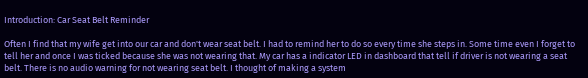Introduction: Car Seat Belt Reminder

Often I find that my wife get into our car and don't wear seat belt. I had to remind her to do so every time she steps in. Some time even I forget to tell her and once I was ticked because she was not wearing that. My car has a indicator LED in dashboard that tell if driver is not wearing a seat belt. There is no audio warning for not wearing seat belt. I thought of making a system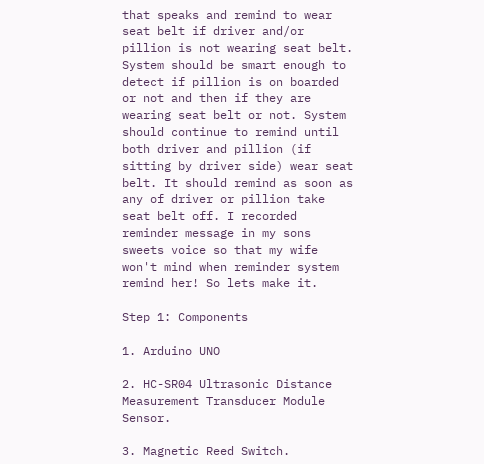that speaks and remind to wear seat belt if driver and/or pillion is not wearing seat belt. System should be smart enough to detect if pillion is on boarded or not and then if they are wearing seat belt or not. System should continue to remind until both driver and pillion (if sitting by driver side) wear seat belt. It should remind as soon as any of driver or pillion take seat belt off. I recorded reminder message in my sons sweets voice so that my wife won't mind when reminder system remind her! So lets make it.

Step 1: Components

1. Arduino UNO

2. HC-SR04 Ultrasonic Distance Measurement Transducer Module Sensor.

3. Magnetic Reed Switch.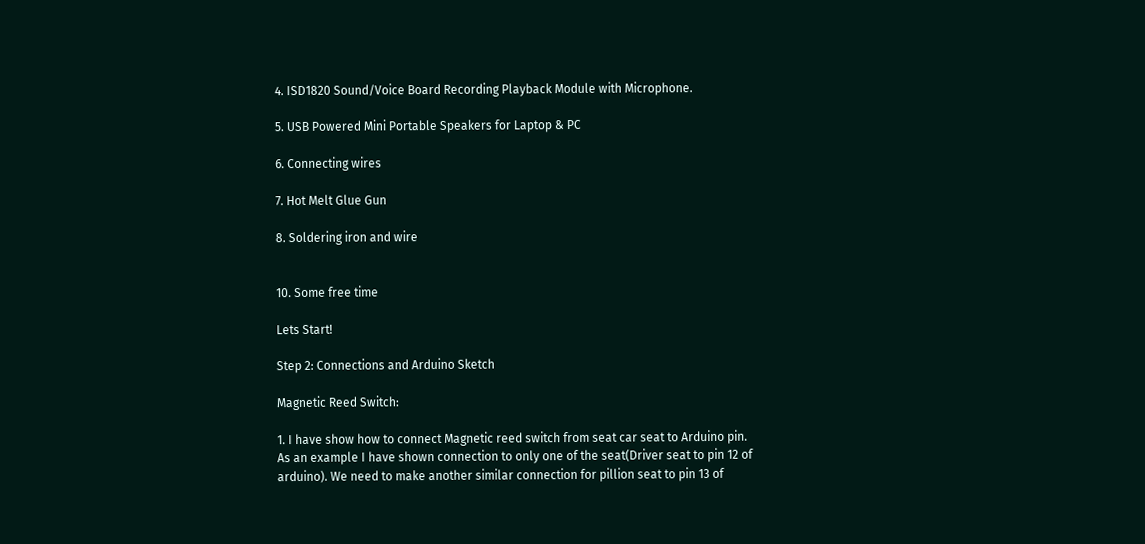4. ISD1820 Sound/Voice Board Recording Playback Module with Microphone.

5. USB Powered Mini Portable Speakers for Laptop & PC

6. Connecting wires

7. Hot Melt Glue Gun

8. Soldering iron and wire


10. Some free time

Lets Start!

Step 2: Connections and Arduino Sketch

Magnetic Reed Switch:

1. I have show how to connect Magnetic reed switch from seat car seat to Arduino pin. As an example I have shown connection to only one of the seat(Driver seat to pin 12 of arduino). We need to make another similar connection for pillion seat to pin 13 of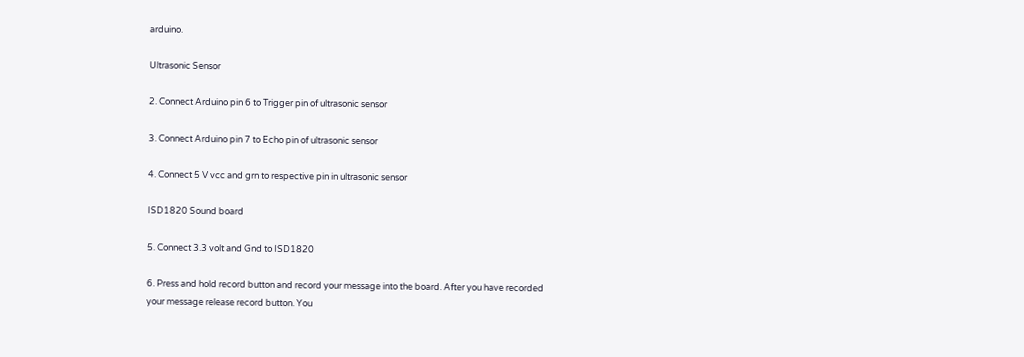arduino.

Ultrasonic Sensor

2. Connect Arduino pin 6 to Trigger pin of ultrasonic sensor

3. Connect Arduino pin 7 to Echo pin of ultrasonic sensor

4. Connect 5 V vcc and grn to respective pin in ultrasonic sensor

ISD1820 Sound board

5. Connect 3.3 volt and Gnd to ISD1820

6. Press and hold record button and record your message into the board. After you have recorded your message release record button. You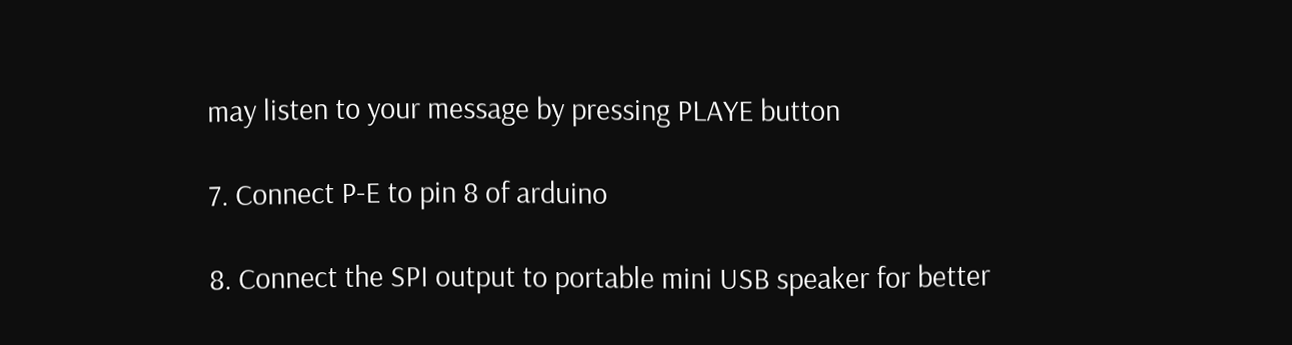may listen to your message by pressing PLAYE button

7. Connect P-E to pin 8 of arduino

8. Connect the SPI output to portable mini USB speaker for better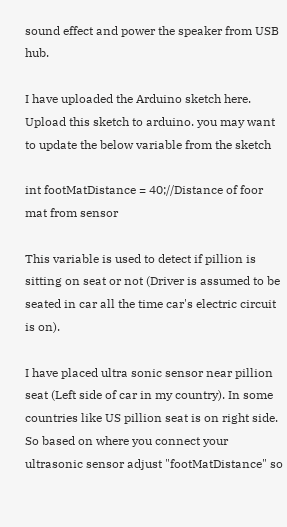sound effect and power the speaker from USB hub.

I have uploaded the Arduino sketch here. Upload this sketch to arduino. you may want to update the below variable from the sketch

int footMatDistance = 40;//Distance of foor mat from sensor

This variable is used to detect if pillion is sitting on seat or not (Driver is assumed to be seated in car all the time car's electric circuit is on).

I have placed ultra sonic sensor near pillion seat (Left side of car in my country). In some countries like US pillion seat is on right side. So based on where you connect your ultrasonic sensor adjust "footMatDistance" so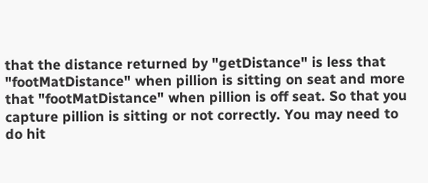that the distance returned by "getDistance" is less that "footMatDistance" when pillion is sitting on seat and more that "footMatDistance" when pillion is off seat. So that you capture pillion is sitting or not correctly. You may need to do hit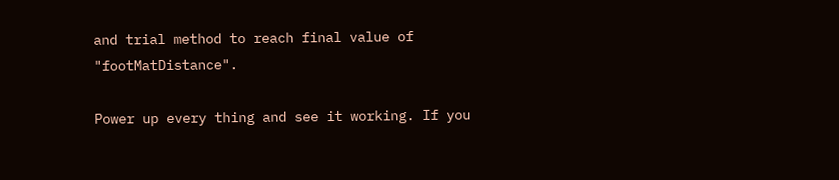and trial method to reach final value of "footMatDistance".

Power up every thing and see it working. If you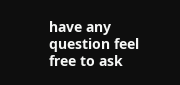have any question feel free to ask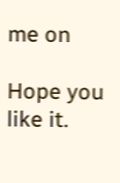me on

Hope you like it.